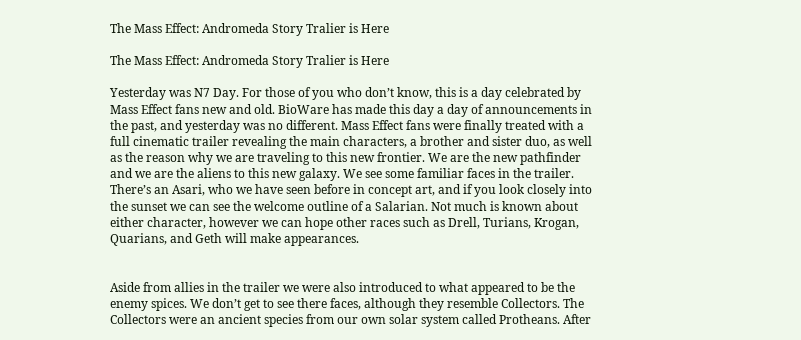The Mass Effect: Andromeda Story Tralier is Here

The Mass Effect: Andromeda Story Tralier is Here

Yesterday was N7 Day. For those of you who don’t know, this is a day celebrated by Mass Effect fans new and old. BioWare has made this day a day of announcements in the past, and yesterday was no different. Mass Effect fans were finally treated with a full cinematic trailer revealing the main characters, a brother and sister duo, as well as the reason why we are traveling to this new frontier. We are the new pathfinder and we are the aliens to this new galaxy. We see some familiar faces in the trailer. There’s an Asari, who we have seen before in concept art, and if you look closely into the sunset we can see the welcome outline of a Salarian. Not much is known about either character, however we can hope other races such as Drell, Turians, Krogan, Quarians, and Geth will make appearances.


Aside from allies in the trailer we were also introduced to what appeared to be the enemy spices. We don’t get to see there faces, although they resemble Collectors. The Collectors were an ancient species from our own solar system called Protheans. After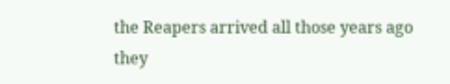the Reapers arrived all those years ago they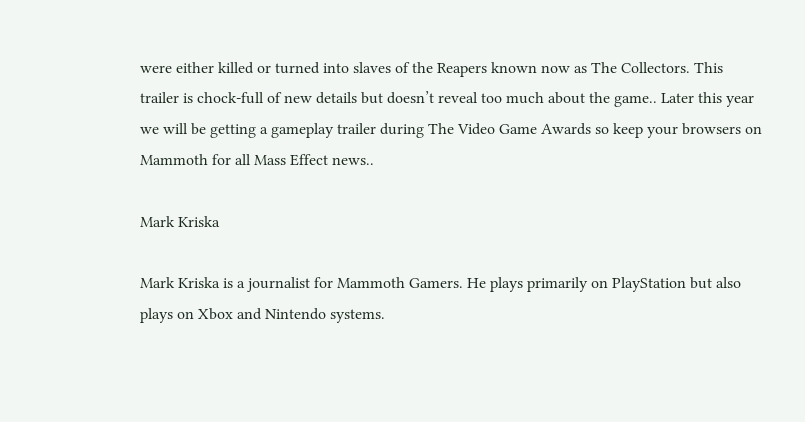were either killed or turned into slaves of the Reapers known now as The Collectors. This trailer is chock-full of new details but doesn’t reveal too much about the game.. Later this year we will be getting a gameplay trailer during The Video Game Awards so keep your browsers on Mammoth for all Mass Effect news..

Mark Kriska

Mark Kriska is a journalist for Mammoth Gamers. He plays primarily on PlayStation but also plays on Xbox and Nintendo systems.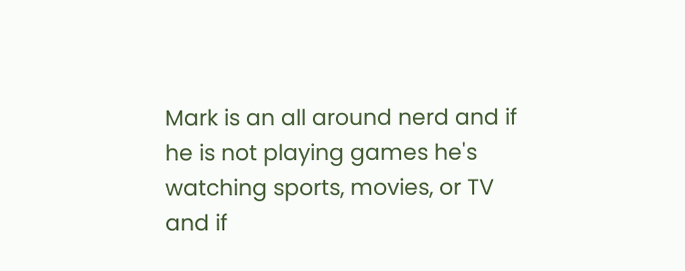Mark is an all around nerd and if he is not playing games he's watching sports, movies, or TV and if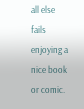all else fails enjoying a nice book or comic.